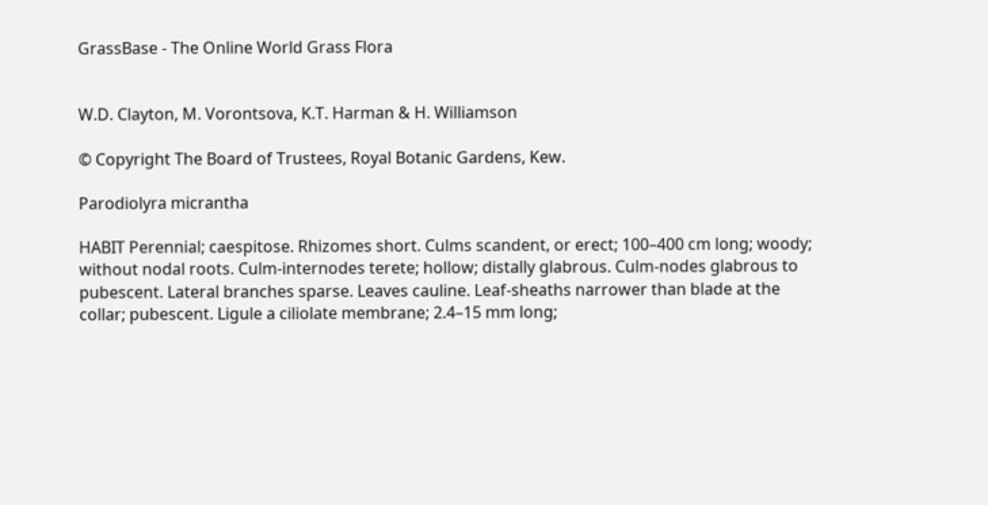GrassBase - The Online World Grass Flora


W.D. Clayton, M. Vorontsova, K.T. Harman & H. Williamson

© Copyright The Board of Trustees, Royal Botanic Gardens, Kew.

Parodiolyra micrantha

HABIT Perennial; caespitose. Rhizomes short. Culms scandent, or erect; 100–400 cm long; woody; without nodal roots. Culm-internodes terete; hollow; distally glabrous. Culm-nodes glabrous to pubescent. Lateral branches sparse. Leaves cauline. Leaf-sheaths narrower than blade at the collar; pubescent. Ligule a ciliolate membrane; 2.4–15 mm long;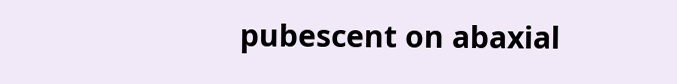pubescent on abaxial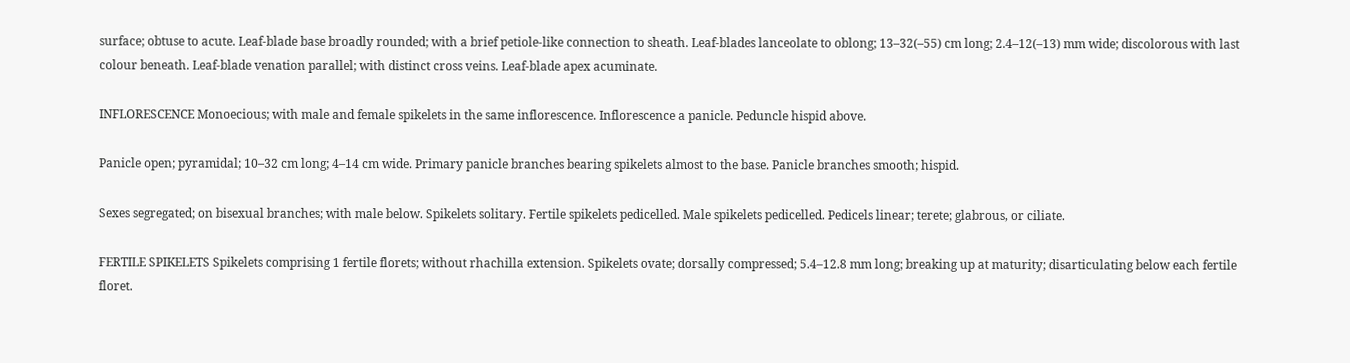surface; obtuse to acute. Leaf-blade base broadly rounded; with a brief petiole-like connection to sheath. Leaf-blades lanceolate to oblong; 13–32(–55) cm long; 2.4–12(–13) mm wide; discolorous with last colour beneath. Leaf-blade venation parallel; with distinct cross veins. Leaf-blade apex acuminate.

INFLORESCENCE Monoecious; with male and female spikelets in the same inflorescence. Inflorescence a panicle. Peduncle hispid above.

Panicle open; pyramidal; 10–32 cm long; 4–14 cm wide. Primary panicle branches bearing spikelets almost to the base. Panicle branches smooth; hispid.

Sexes segregated; on bisexual branches; with male below. Spikelets solitary. Fertile spikelets pedicelled. Male spikelets pedicelled. Pedicels linear; terete; glabrous, or ciliate.

FERTILE SPIKELETS Spikelets comprising 1 fertile florets; without rhachilla extension. Spikelets ovate; dorsally compressed; 5.4–12.8 mm long; breaking up at maturity; disarticulating below each fertile floret.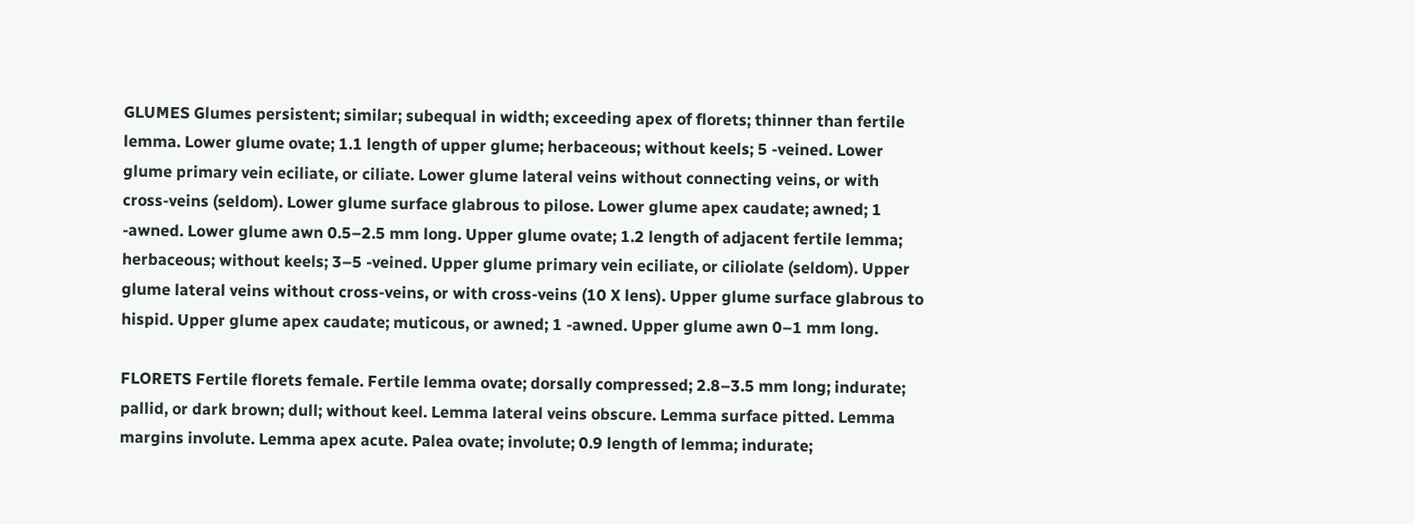GLUMES Glumes persistent; similar; subequal in width; exceeding apex of florets; thinner than fertile lemma. Lower glume ovate; 1.1 length of upper glume; herbaceous; without keels; 5 -veined. Lower glume primary vein eciliate, or ciliate. Lower glume lateral veins without connecting veins, or with cross-veins (seldom). Lower glume surface glabrous to pilose. Lower glume apex caudate; awned; 1 -awned. Lower glume awn 0.5–2.5 mm long. Upper glume ovate; 1.2 length of adjacent fertile lemma; herbaceous; without keels; 3–5 -veined. Upper glume primary vein eciliate, or ciliolate (seldom). Upper glume lateral veins without cross-veins, or with cross-veins (10 X lens). Upper glume surface glabrous to hispid. Upper glume apex caudate; muticous, or awned; 1 -awned. Upper glume awn 0–1 mm long.

FLORETS Fertile florets female. Fertile lemma ovate; dorsally compressed; 2.8–3.5 mm long; indurate; pallid, or dark brown; dull; without keel. Lemma lateral veins obscure. Lemma surface pitted. Lemma margins involute. Lemma apex acute. Palea ovate; involute; 0.9 length of lemma; indurate;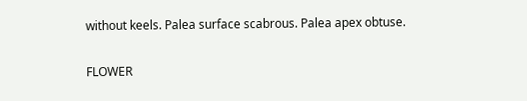without keels. Palea surface scabrous. Palea apex obtuse.

FLOWER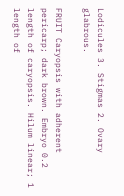Lodicules 3. Stigmas 2. Ovary glabrous.

FRUIT Caryopsis with adherent pericarp; dark brown. Embryo 0.2 length of caryopsis. Hilum linear; 1 length of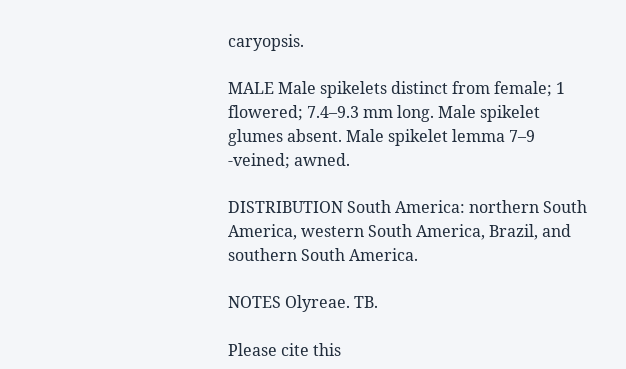caryopsis.

MALE Male spikelets distinct from female; 1 flowered; 7.4–9.3 mm long. Male spikelet glumes absent. Male spikelet lemma 7–9 -veined; awned.

DISTRIBUTION South America: northern South America, western South America, Brazil, and southern South America.

NOTES Olyreae. TB.

Please cite this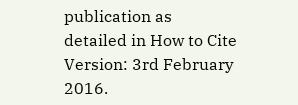publication as detailed in How to Cite Version: 3rd February 2016.